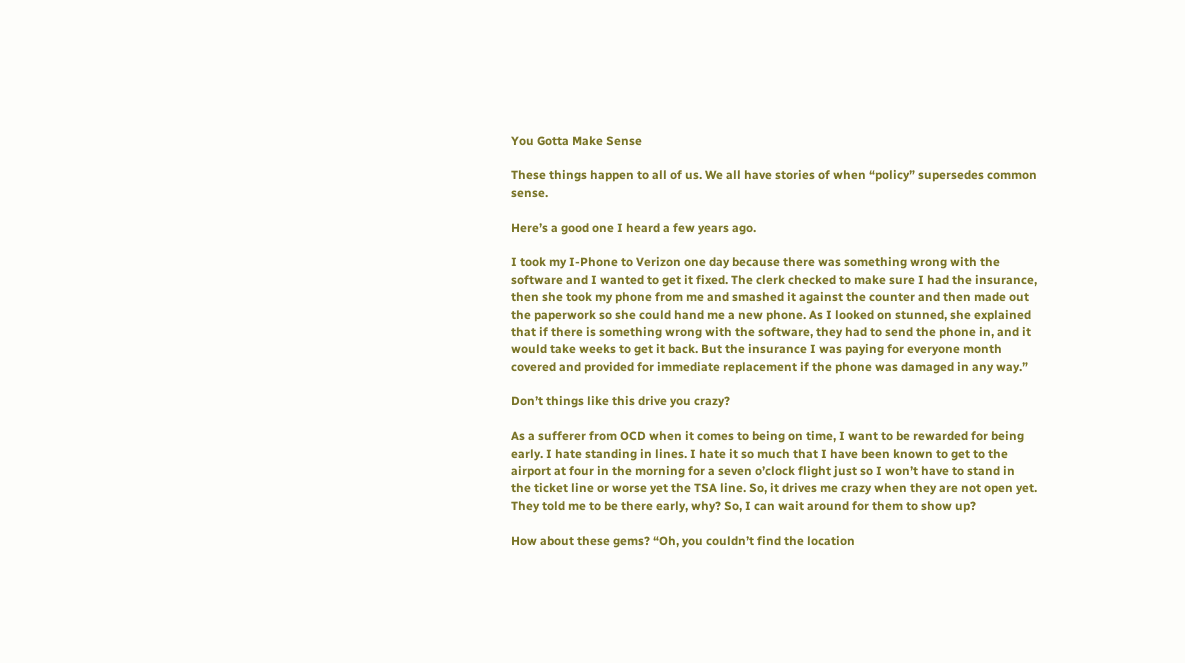You Gotta Make Sense

These things happen to all of us. We all have stories of when “policy” supersedes common sense.

Here’s a good one I heard a few years ago.

I took my I-Phone to Verizon one day because there was something wrong with the software and I wanted to get it fixed. The clerk checked to make sure I had the insurance, then she took my phone from me and smashed it against the counter and then made out the paperwork so she could hand me a new phone. As I looked on stunned, she explained that if there is something wrong with the software, they had to send the phone in, and it would take weeks to get it back. But the insurance I was paying for everyone month covered and provided for immediate replacement if the phone was damaged in any way.”

Don’t things like this drive you crazy?

As a sufferer from OCD when it comes to being on time, I want to be rewarded for being early. I hate standing in lines. I hate it so much that I have been known to get to the airport at four in the morning for a seven o’clock flight just so I won’t have to stand in the ticket line or worse yet the TSA line. So, it drives me crazy when they are not open yet. They told me to be there early, why? So, I can wait around for them to show up?

How about these gems? “Oh, you couldn’t find the location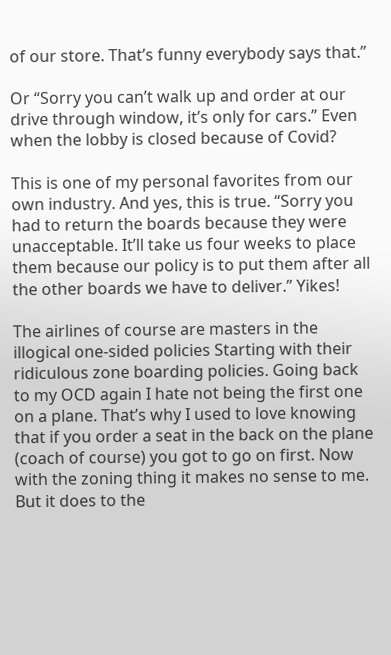of our store. That’s funny everybody says that.”

Or “Sorry you can’t walk up and order at our drive through window, it’s only for cars.” Even when the lobby is closed because of Covid?

This is one of my personal favorites from our own industry. And yes, this is true. “Sorry you had to return the boards because they were unacceptable. It’ll take us four weeks to place them because our policy is to put them after all the other boards we have to deliver.” Yikes!

The airlines of course are masters in the illogical one-sided policies Starting with their ridiculous zone boarding policies. Going back to my OCD again I hate not being the first one on a plane. That’s why I used to love knowing that if you order a seat in the back on the plane (coach of course) you got to go on first. Now with the zoning thing it makes no sense to me. But it does to the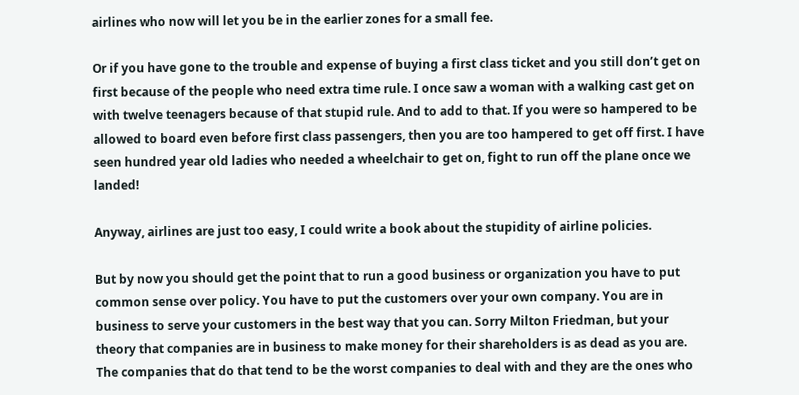airlines who now will let you be in the earlier zones for a small fee.

Or if you have gone to the trouble and expense of buying a first class ticket and you still don’t get on first because of the people who need extra time rule. I once saw a woman with a walking cast get on with twelve teenagers because of that stupid rule. And to add to that. If you were so hampered to be allowed to board even before first class passengers, then you are too hampered to get off first. I have seen hundred year old ladies who needed a wheelchair to get on, fight to run off the plane once we landed!

Anyway, airlines are just too easy, I could write a book about the stupidity of airline policies.

But by now you should get the point that to run a good business or organization you have to put common sense over policy. You have to put the customers over your own company. You are in business to serve your customers in the best way that you can. Sorry Milton Friedman, but your theory that companies are in business to make money for their shareholders is as dead as you are. The companies that do that tend to be the worst companies to deal with and they are the ones who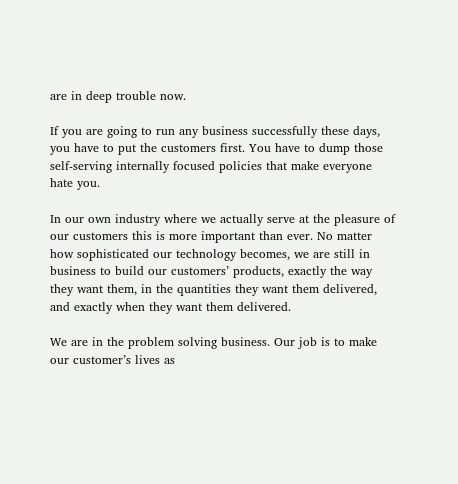are in deep trouble now.

If you are going to run any business successfully these days, you have to put the customers first. You have to dump those self-serving internally focused policies that make everyone hate you.

In our own industry where we actually serve at the pleasure of our customers this is more important than ever. No matter how sophisticated our technology becomes, we are still in business to build our customers’ products, exactly the way they want them, in the quantities they want them delivered, and exactly when they want them delivered.

We are in the problem solving business. Our job is to make our customer’s lives as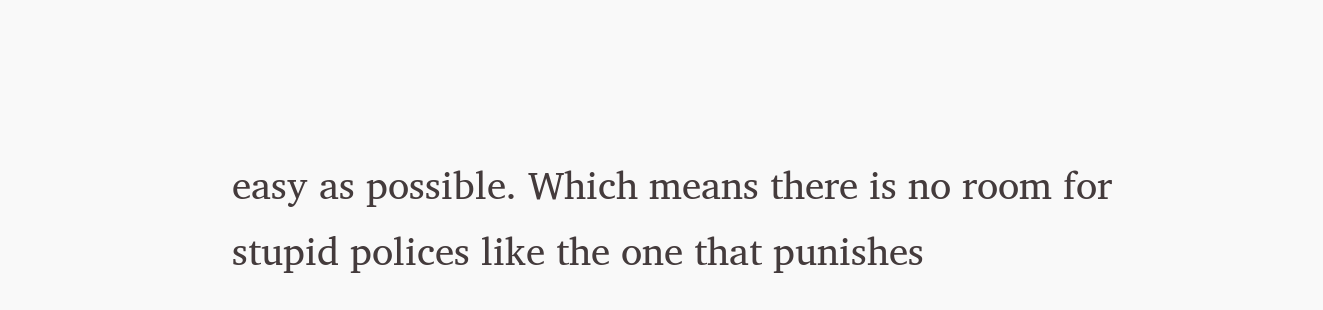easy as possible. Which means there is no room for stupid polices like the one that punishes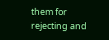them for rejecting and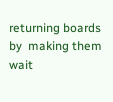returning boards by  making them wait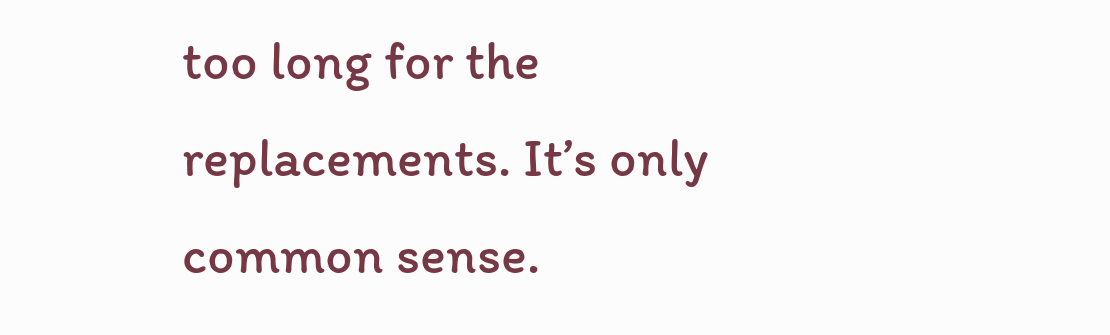too long for the replacements. It’s only common sense.